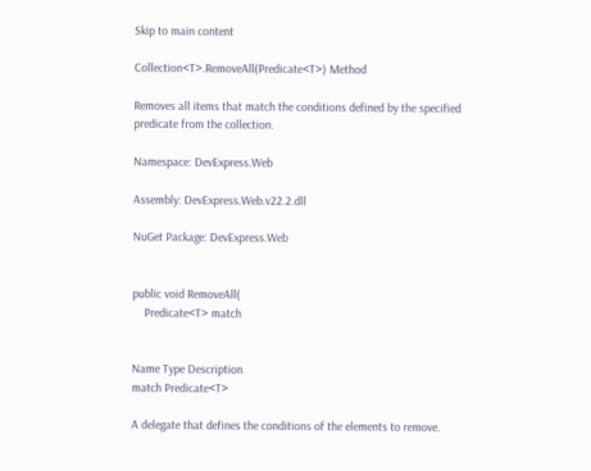Skip to main content

Collection<T>.RemoveAll(Predicate<T>) Method

Removes all items that match the conditions defined by the specified predicate from the collection.

Namespace: DevExpress.Web

Assembly: DevExpress.Web.v22.2.dll

NuGet Package: DevExpress.Web


public void RemoveAll(
    Predicate<T> match


Name Type Description
match Predicate<T>

A delegate that defines the conditions of the elements to remove.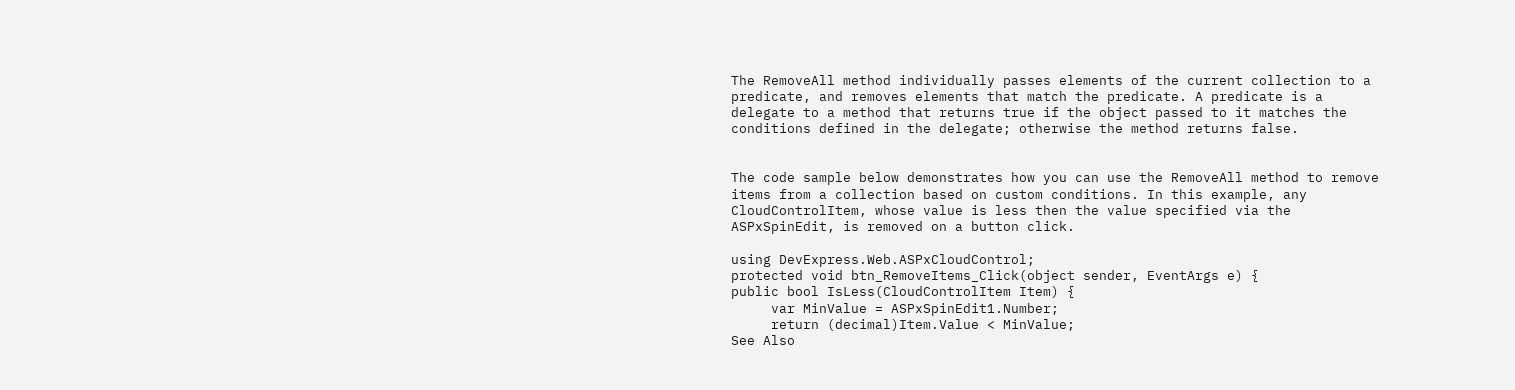The RemoveAll method individually passes elements of the current collection to a predicate, and removes elements that match the predicate. A predicate is a delegate to a method that returns true if the object passed to it matches the conditions defined in the delegate; otherwise the method returns false.


The code sample below demonstrates how you can use the RemoveAll method to remove items from a collection based on custom conditions. In this example, any CloudControlItem, whose value is less then the value specified via the ASPxSpinEdit, is removed on a button click.

using DevExpress.Web.ASPxCloudControl;
protected void btn_RemoveItems_Click(object sender, EventArgs e) {
public bool IsLess(CloudControlItem Item) {
     var MinValue = ASPxSpinEdit1.Number;
     return (decimal)Item.Value < MinValue;
See Also